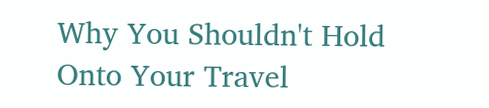Why You Shouldn't Hold Onto Your Travel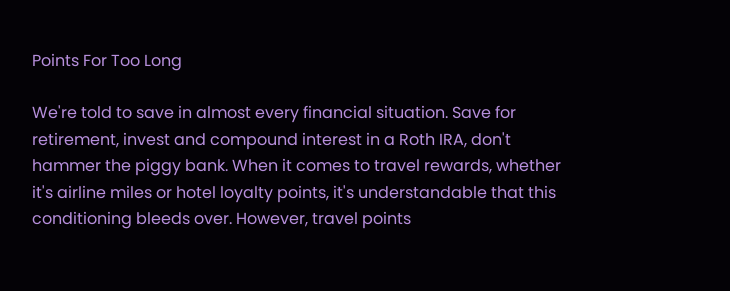Points For Too Long

We're told to save in almost every financial situation. Save for retirement, invest and compound interest in a Roth IRA, don't hammer the piggy bank. When it comes to travel rewards, whether it's airline miles or hotel loyalty points, it's understandable that this conditioning bleeds over. However, travel points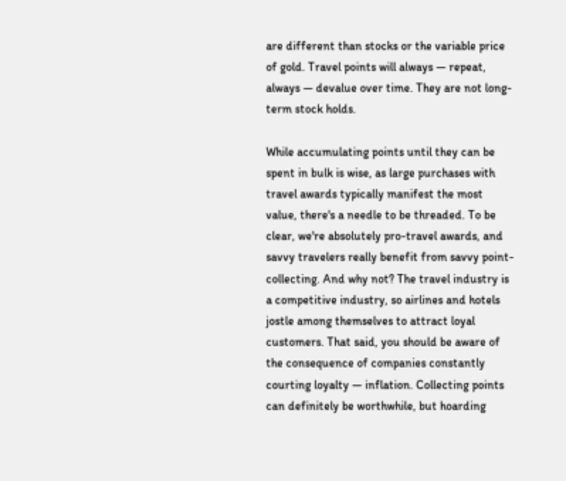are different than stocks or the variable price of gold. Travel points will always — repeat, always — devalue over time. They are not long-term stock holds.

While accumulating points until they can be spent in bulk is wise, as large purchases with travel awards typically manifest the most value, there's a needle to be threaded. To be clear, we're absolutely pro-travel awards, and savvy travelers really benefit from savvy point-collecting. And why not? The travel industry is a competitive industry, so airlines and hotels jostle among themselves to attract loyal customers. That said, you should be aware of the consequence of companies constantly courting loyalty — inflation. Collecting points can definitely be worthwhile, but hoarding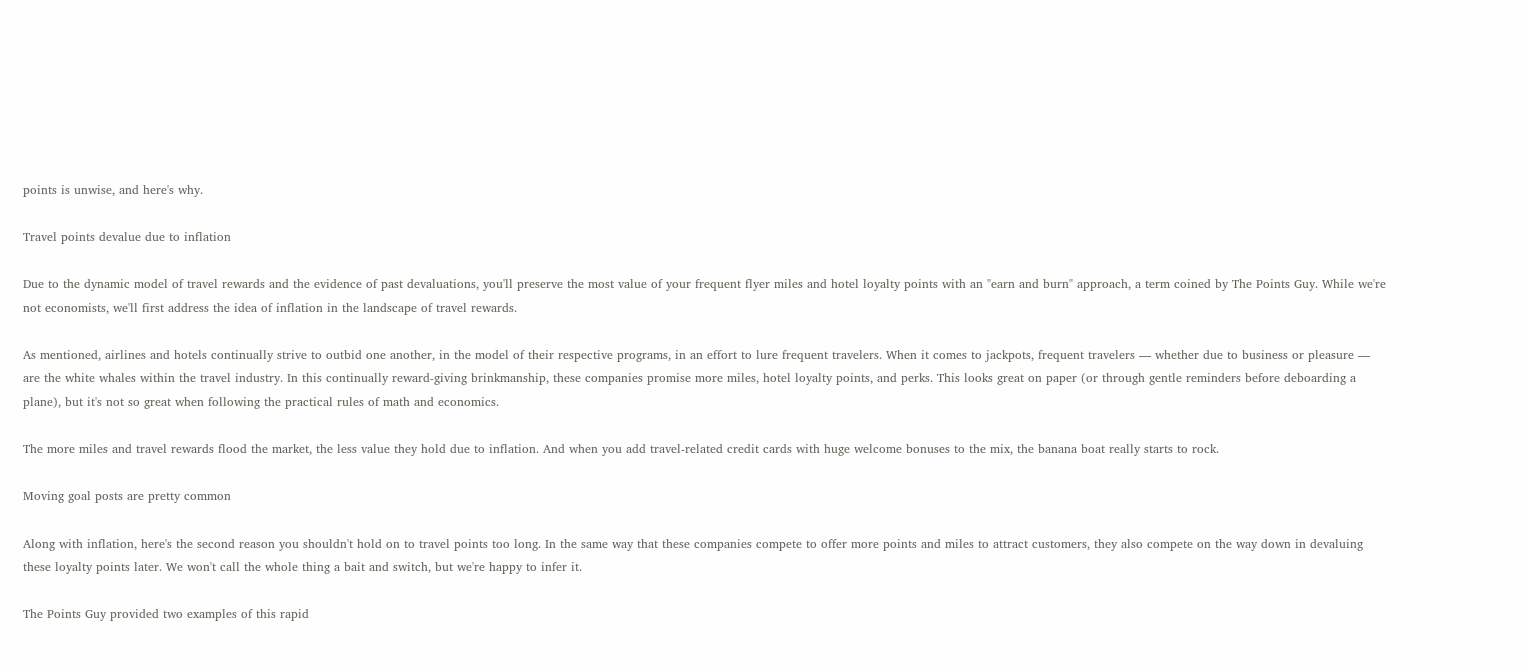points is unwise, and here's why.

Travel points devalue due to inflation

Due to the dynamic model of travel rewards and the evidence of past devaluations, you'll preserve the most value of your frequent flyer miles and hotel loyalty points with an "earn and burn" approach, a term coined by The Points Guy. While we're not economists, we'll first address the idea of inflation in the landscape of travel rewards.

As mentioned, airlines and hotels continually strive to outbid one another, in the model of their respective programs, in an effort to lure frequent travelers. When it comes to jackpots, frequent travelers — whether due to business or pleasure — are the white whales within the travel industry. In this continually reward-giving brinkmanship, these companies promise more miles, hotel loyalty points, and perks. This looks great on paper (or through gentle reminders before deboarding a plane), but it's not so great when following the practical rules of math and economics.

The more miles and travel rewards flood the market, the less value they hold due to inflation. And when you add travel-related credit cards with huge welcome bonuses to the mix, the banana boat really starts to rock.

Moving goal posts are pretty common

Along with inflation, here's the second reason you shouldn't hold on to travel points too long. In the same way that these companies compete to offer more points and miles to attract customers, they also compete on the way down in devaluing these loyalty points later. We won't call the whole thing a bait and switch, but we're happy to infer it.

The Points Guy provided two examples of this rapid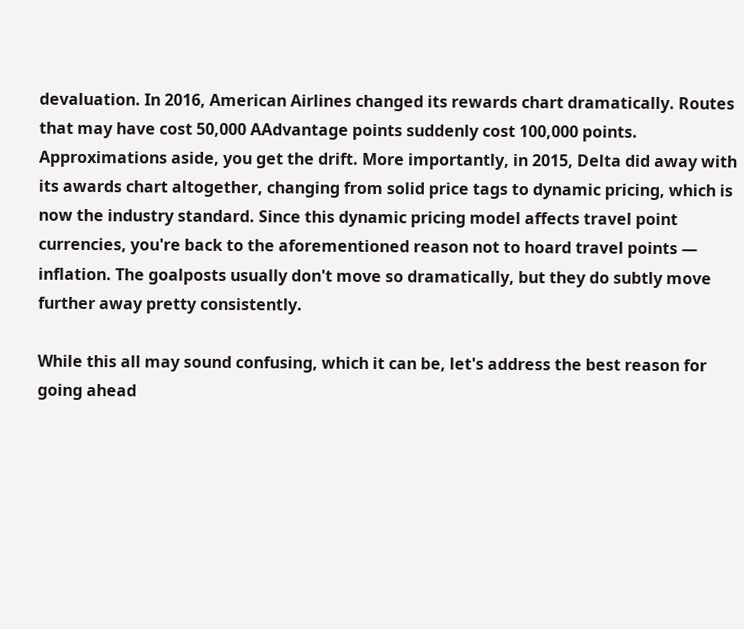devaluation. In 2016, American Airlines changed its rewards chart dramatically. Routes that may have cost 50,000 AAdvantage points suddenly cost 100,000 points. Approximations aside, you get the drift. More importantly, in 2015, Delta did away with its awards chart altogether, changing from solid price tags to dynamic pricing, which is now the industry standard. Since this dynamic pricing model affects travel point currencies, you're back to the aforementioned reason not to hoard travel points — inflation. The goalposts usually don't move so dramatically, but they do subtly move further away pretty consistently.

While this all may sound confusing, which it can be, let's address the best reason for going ahead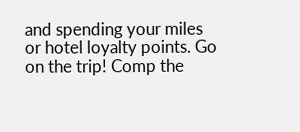and spending your miles or hotel loyalty points. Go on the trip! Comp the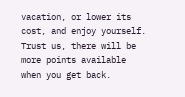vacation, or lower its cost, and enjoy yourself. Trust us, there will be more points available when you get back.